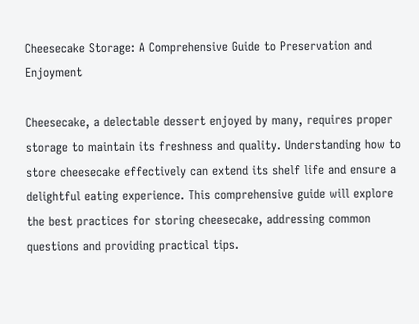Cheesecake Storage: A Comprehensive Guide to Preservation and Enjoyment

Cheesecake, a delectable dessert enjoyed by many, requires proper storage to maintain its freshness and quality. Understanding how to store cheesecake effectively can extend its shelf life and ensure a delightful eating experience. This comprehensive guide will explore the best practices for storing cheesecake, addressing common questions and providing practical tips.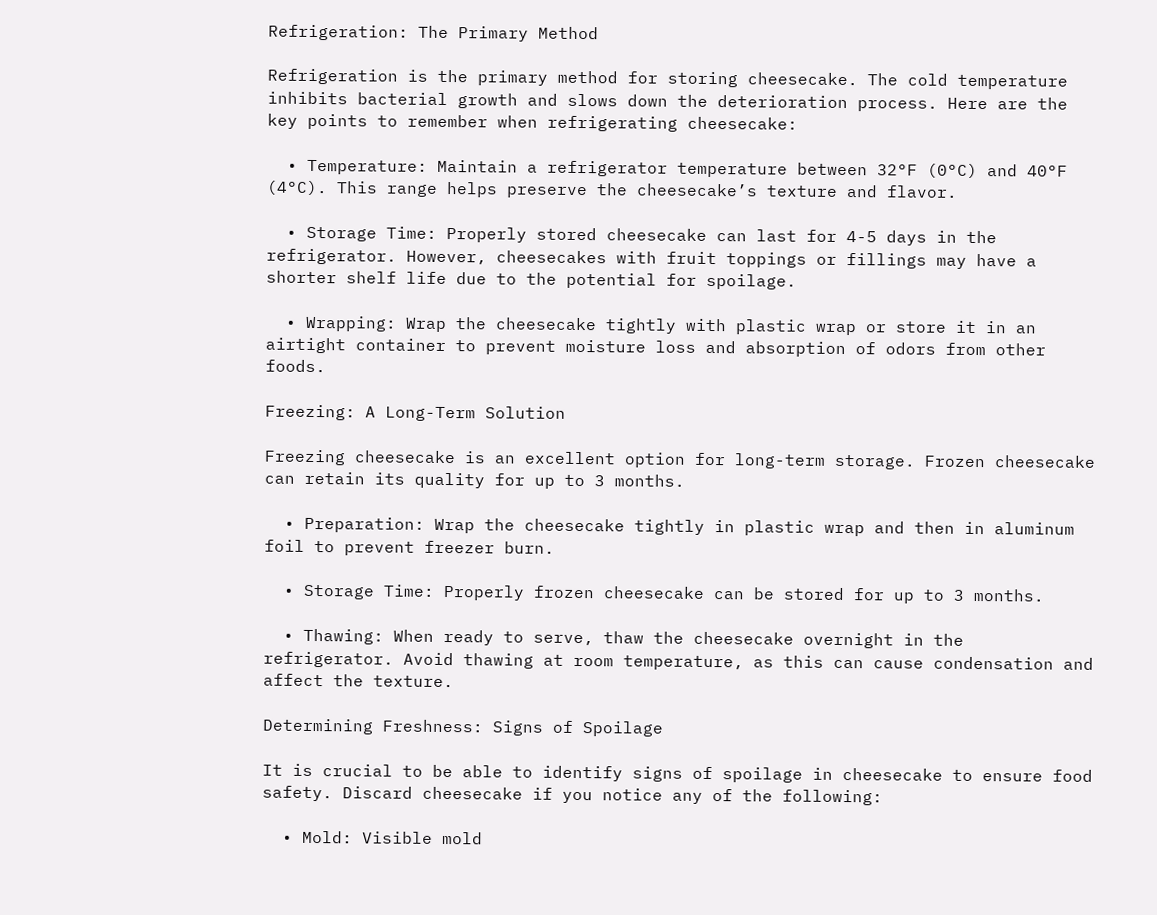Refrigeration: The Primary Method

Refrigeration is the primary method for storing cheesecake. The cold temperature inhibits bacterial growth and slows down the deterioration process. Here are the key points to remember when refrigerating cheesecake:

  • Temperature: Maintain a refrigerator temperature between 32°F (0°C) and 40°F (4°C). This range helps preserve the cheesecake’s texture and flavor.

  • Storage Time: Properly stored cheesecake can last for 4-5 days in the refrigerator. However, cheesecakes with fruit toppings or fillings may have a shorter shelf life due to the potential for spoilage.

  • Wrapping: Wrap the cheesecake tightly with plastic wrap or store it in an airtight container to prevent moisture loss and absorption of odors from other foods.

Freezing: A Long-Term Solution

Freezing cheesecake is an excellent option for long-term storage. Frozen cheesecake can retain its quality for up to 3 months.

  • Preparation: Wrap the cheesecake tightly in plastic wrap and then in aluminum foil to prevent freezer burn.

  • Storage Time: Properly frozen cheesecake can be stored for up to 3 months.

  • Thawing: When ready to serve, thaw the cheesecake overnight in the refrigerator. Avoid thawing at room temperature, as this can cause condensation and affect the texture.

Determining Freshness: Signs of Spoilage

It is crucial to be able to identify signs of spoilage in cheesecake to ensure food safety. Discard cheesecake if you notice any of the following:

  • Mold: Visible mold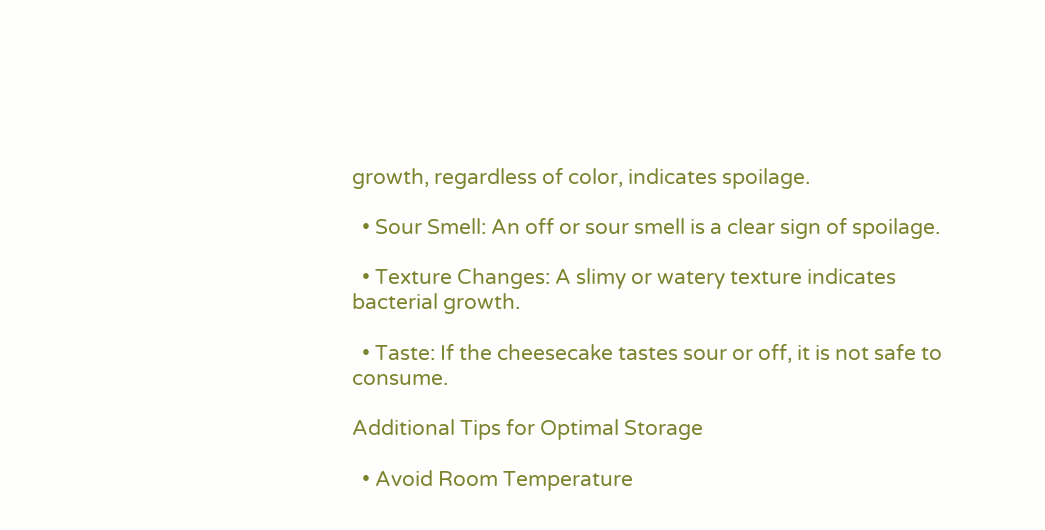growth, regardless of color, indicates spoilage.

  • Sour Smell: An off or sour smell is a clear sign of spoilage.

  • Texture Changes: A slimy or watery texture indicates bacterial growth.

  • Taste: If the cheesecake tastes sour or off, it is not safe to consume.

Additional Tips for Optimal Storage

  • Avoid Room Temperature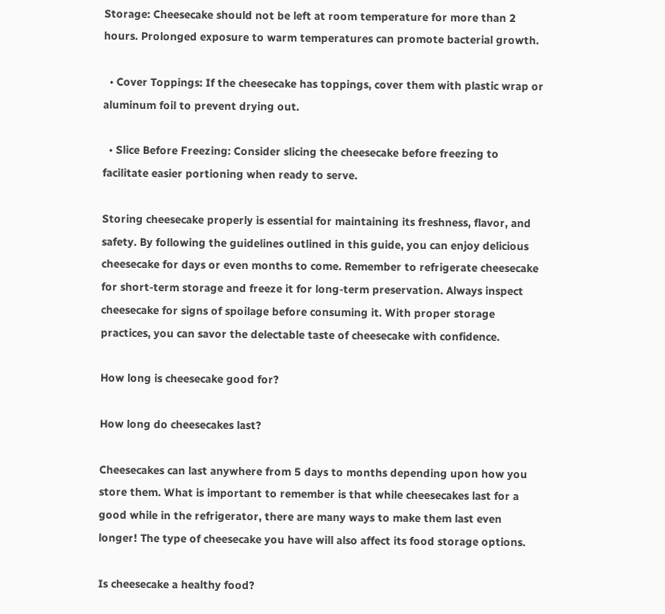Storage: Cheesecake should not be left at room temperature for more than 2 hours. Prolonged exposure to warm temperatures can promote bacterial growth.

  • Cover Toppings: If the cheesecake has toppings, cover them with plastic wrap or aluminum foil to prevent drying out.

  • Slice Before Freezing: Consider slicing the cheesecake before freezing to facilitate easier portioning when ready to serve.

Storing cheesecake properly is essential for maintaining its freshness, flavor, and safety. By following the guidelines outlined in this guide, you can enjoy delicious cheesecake for days or even months to come. Remember to refrigerate cheesecake for short-term storage and freeze it for long-term preservation. Always inspect cheesecake for signs of spoilage before consuming it. With proper storage practices, you can savor the delectable taste of cheesecake with confidence.

How long is cheesecake good for?

How long do cheesecakes last?

Cheesecakes can last anywhere from 5 days to months depending upon how you store them. What is important to remember is that while cheesecakes last for a good while in the refrigerator, there are many ways to make them last even longer! The type of cheesecake you have will also affect its food storage options.

Is cheesecake a healthy food?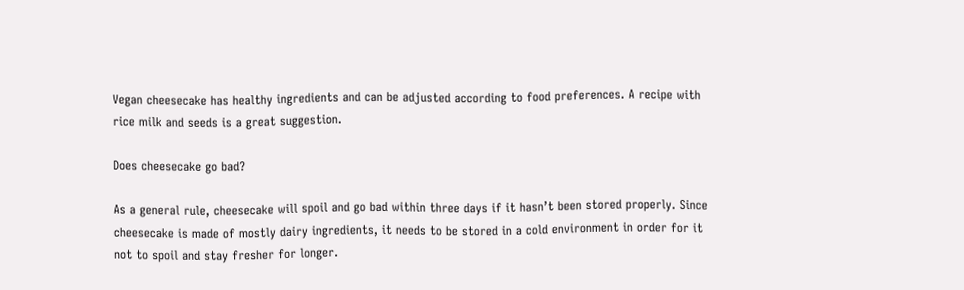Vegan cheesecake has healthy ingredients and can be adjusted according to food preferences. A recipe with rice milk and seeds is a great suggestion.

Does cheesecake go bad?

As a general rule, cheesecake will spoil and go bad within three days if it hasn’t been stored properly. Since cheesecake is made of mostly dairy ingredients, it needs to be stored in a cold environment in order for it not to spoil and stay fresher for longer.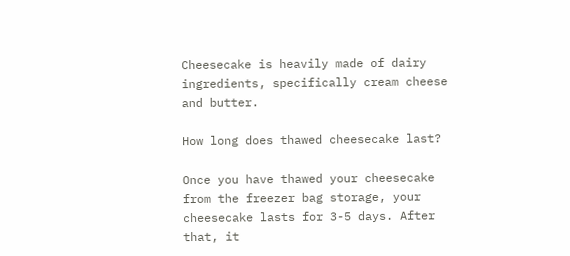Cheesecake is heavily made of dairy ingredients, specifically cream cheese and butter.

How long does thawed cheesecake last?

Once you have thawed your cheesecake from the freezer bag storage, your cheesecake lasts for 3-5 days. After that, it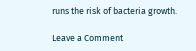runs the risk of bacteria growth.

Leave a Comment